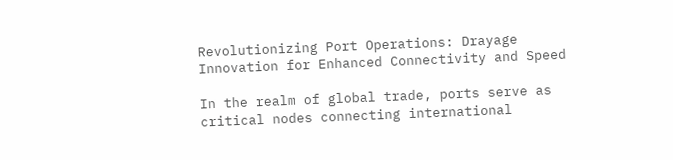Revolutionizing Port Operations: Drayage Innovation for Enhanced Connectivity and Speed

In the realm of global trade, ports serve as critical nodes connecting international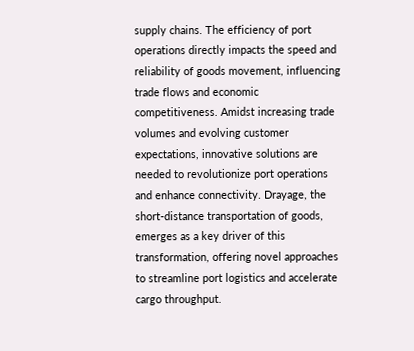supply chains. The efficiency of port operations directly impacts the speed and reliability of goods movement, influencing trade flows and economic competitiveness. Amidst increasing trade volumes and evolving customer expectations, innovative solutions are needed to revolutionize port operations and enhance connectivity. Drayage, the short-distance transportation of goods, emerges as a key driver of this transformation, offering novel approaches to streamline port logistics and accelerate cargo throughput.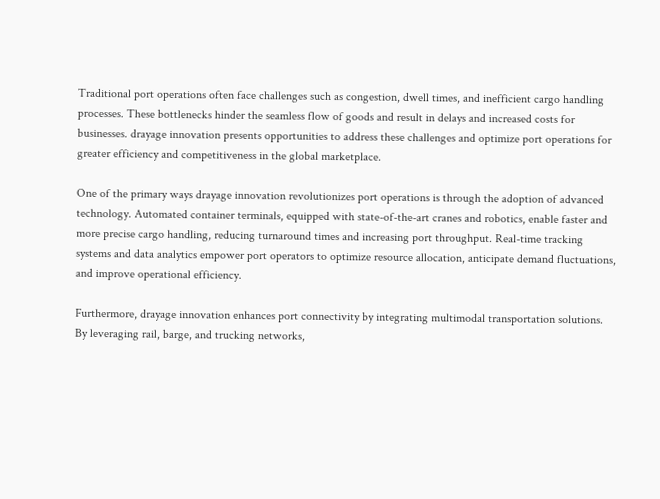Traditional port operations often face challenges such as congestion, dwell times, and inefficient cargo handling processes. These bottlenecks hinder the seamless flow of goods and result in delays and increased costs for businesses. drayage innovation presents opportunities to address these challenges and optimize port operations for greater efficiency and competitiveness in the global marketplace.

One of the primary ways drayage innovation revolutionizes port operations is through the adoption of advanced technology. Automated container terminals, equipped with state-of-the-art cranes and robotics, enable faster and more precise cargo handling, reducing turnaround times and increasing port throughput. Real-time tracking systems and data analytics empower port operators to optimize resource allocation, anticipate demand fluctuations, and improve operational efficiency.

Furthermore, drayage innovation enhances port connectivity by integrating multimodal transportation solutions. By leveraging rail, barge, and trucking networks,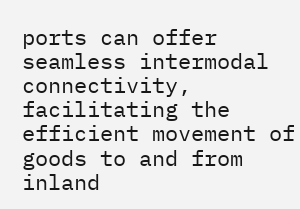ports can offer seamless intermodal connectivity, facilitating the efficient movement of goods to and from inland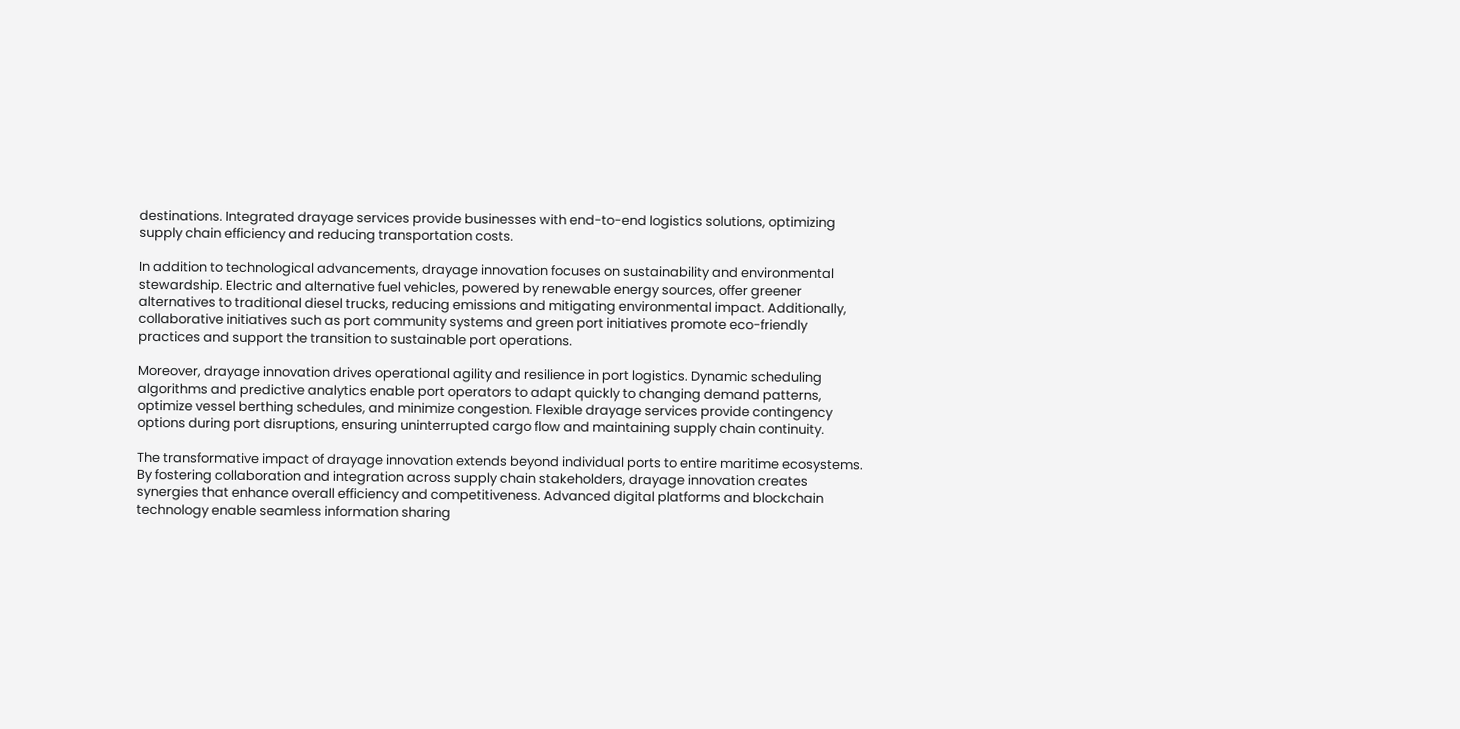destinations. Integrated drayage services provide businesses with end-to-end logistics solutions, optimizing supply chain efficiency and reducing transportation costs.

In addition to technological advancements, drayage innovation focuses on sustainability and environmental stewardship. Electric and alternative fuel vehicles, powered by renewable energy sources, offer greener alternatives to traditional diesel trucks, reducing emissions and mitigating environmental impact. Additionally, collaborative initiatives such as port community systems and green port initiatives promote eco-friendly practices and support the transition to sustainable port operations.

Moreover, drayage innovation drives operational agility and resilience in port logistics. Dynamic scheduling algorithms and predictive analytics enable port operators to adapt quickly to changing demand patterns, optimize vessel berthing schedules, and minimize congestion. Flexible drayage services provide contingency options during port disruptions, ensuring uninterrupted cargo flow and maintaining supply chain continuity.

The transformative impact of drayage innovation extends beyond individual ports to entire maritime ecosystems. By fostering collaboration and integration across supply chain stakeholders, drayage innovation creates synergies that enhance overall efficiency and competitiveness. Advanced digital platforms and blockchain technology enable seamless information sharing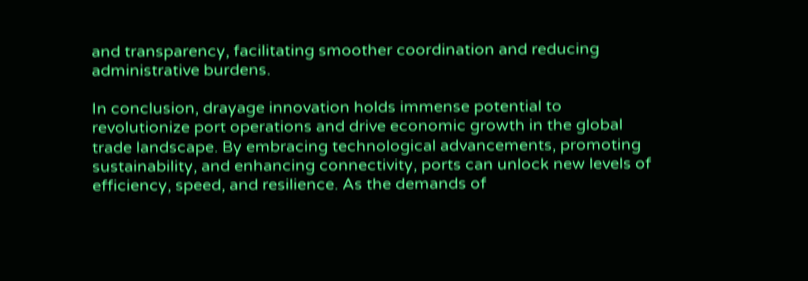and transparency, facilitating smoother coordination and reducing administrative burdens.

In conclusion, drayage innovation holds immense potential to revolutionize port operations and drive economic growth in the global trade landscape. By embracing technological advancements, promoting sustainability, and enhancing connectivity, ports can unlock new levels of efficiency, speed, and resilience. As the demands of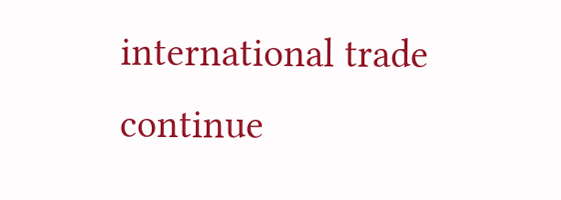international trade continue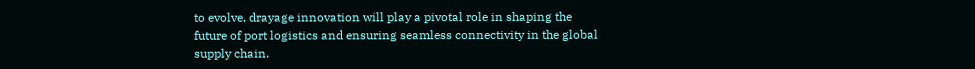to evolve, drayage innovation will play a pivotal role in shaping the future of port logistics and ensuring seamless connectivity in the global supply chain.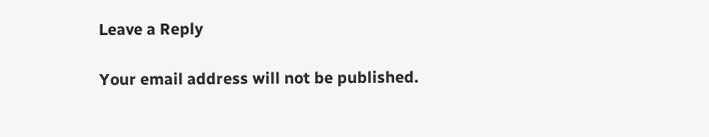Leave a Reply

Your email address will not be published.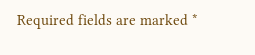Required fields are marked *